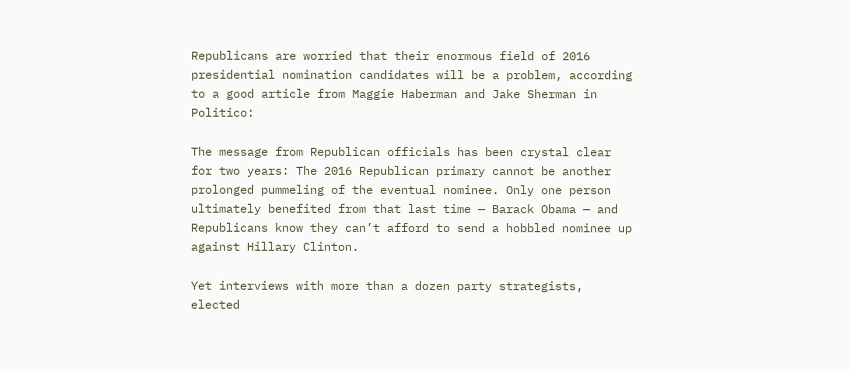Republicans are worried that their enormous field of 2016 presidential nomination candidates will be a problem, according to a good article from Maggie Haberman and Jake Sherman in Politico:

The message from Republican officials has been crystal clear for two years: The 2016 Republican primary cannot be another prolonged pummeling of the eventual nominee. Only one person ultimately benefited from that last time — Barack Obama — and Republicans know they can’t afford to send a hobbled nominee up against Hillary Clinton.

Yet interviews with more than a dozen party strategists, elected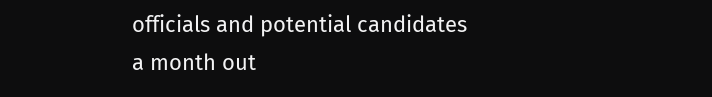officials and potential candidates a month out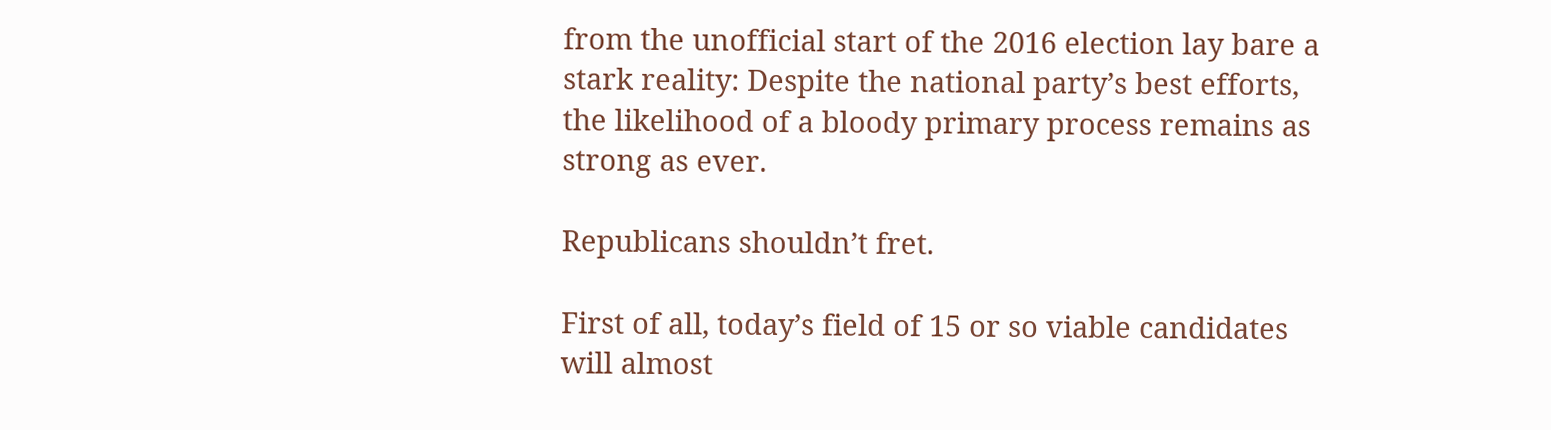from the unofficial start of the 2016 election lay bare a stark reality: Despite the national party’s best efforts, the likelihood of a bloody primary process remains as strong as ever.

Republicans shouldn’t fret.

First of all, today’s field of 15 or so viable candidates will almost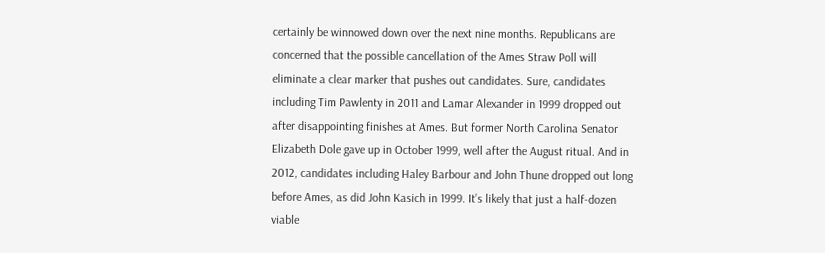certainly be winnowed down over the next nine months. Republicans are concerned that the possible cancellation of the Ames Straw Poll will eliminate a clear marker that pushes out candidates. Sure, candidates including Tim Pawlenty in 2011 and Lamar Alexander in 1999 dropped out after disappointing finishes at Ames. But former North Carolina Senator Elizabeth Dole gave up in October 1999, well after the August ritual. And in 2012, candidates including Haley Barbour and John Thune dropped out long before Ames, as did John Kasich in 1999. It’s likely that just a half-dozen viable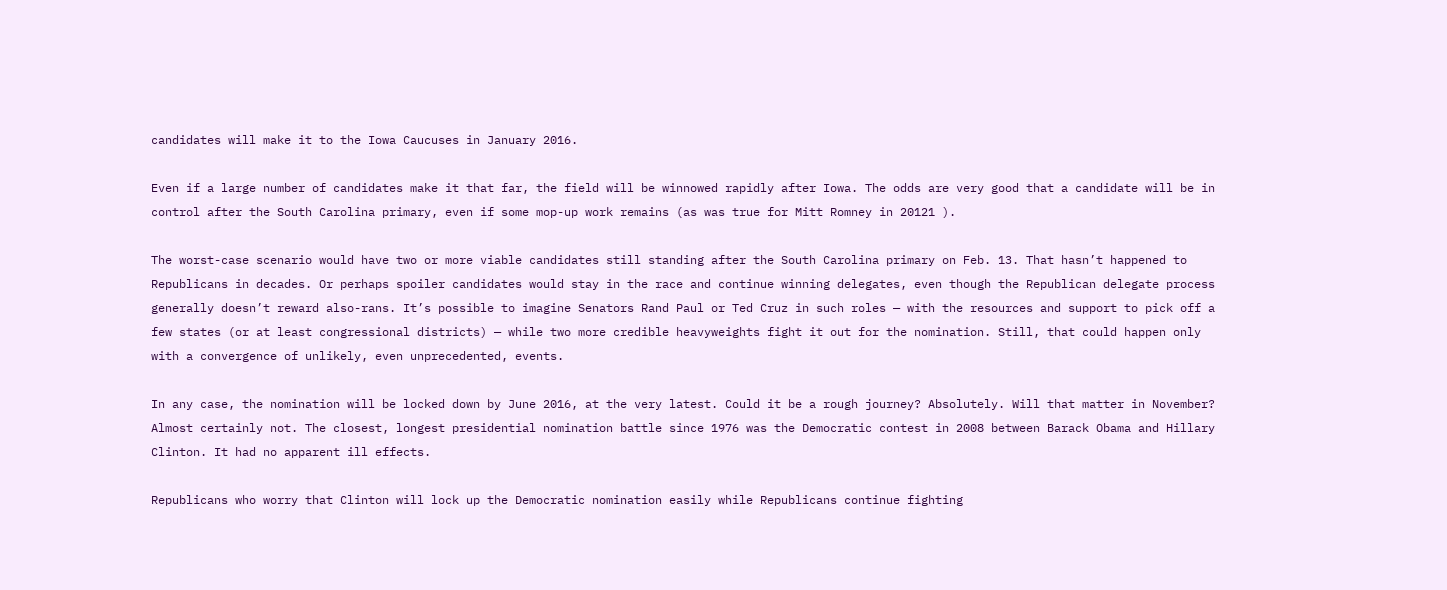candidates will make it to the Iowa Caucuses in January 2016.

Even if a large number of candidates make it that far, the field will be winnowed rapidly after Iowa. The odds are very good that a candidate will be in control after the South Carolina primary, even if some mop-up work remains (as was true for Mitt Romney in 20121 ).

The worst-case scenario would have two or more viable candidates still standing after the South Carolina primary on Feb. 13. That hasn’t happened to Republicans in decades. Or perhaps spoiler candidates would stay in the race and continue winning delegates, even though the Republican delegate process generally doesn’t reward also-rans. It’s possible to imagine Senators Rand Paul or Ted Cruz in such roles — with the resources and support to pick off a few states (or at least congressional districts) — while two more credible heavyweights fight it out for the nomination. Still, that could happen only with a convergence of unlikely, even unprecedented, events.

In any case, the nomination will be locked down by June 2016, at the very latest. Could it be a rough journey? Absolutely. Will that matter in November? Almost certainly not. The closest, longest presidential nomination battle since 1976 was the Democratic contest in 2008 between Barack Obama and Hillary Clinton. It had no apparent ill effects.

Republicans who worry that Clinton will lock up the Democratic nomination easily while Republicans continue fighting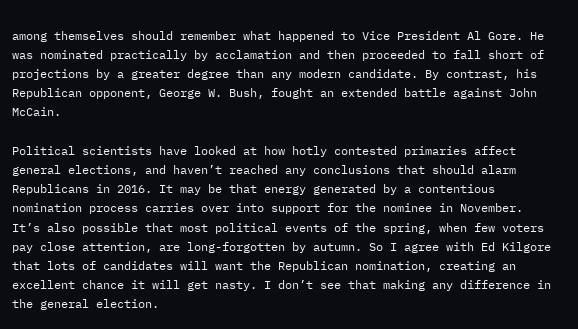among themselves should remember what happened to Vice President Al Gore. He was nominated practically by acclamation and then proceeded to fall short of projections by a greater degree than any modern candidate. By contrast, his Republican opponent, George W. Bush, fought an extended battle against John McCain.

Political scientists have looked at how hotly contested primaries affect general elections, and haven’t reached any conclusions that should alarm Republicans in 2016. It may be that energy generated by a contentious nomination process carries over into support for the nominee in November. It’s also possible that most political events of the spring, when few voters pay close attention, are long-forgotten by autumn. So I agree with Ed Kilgore that lots of candidates will want the Republican nomination, creating an excellent chance it will get nasty. I don’t see that making any difference in the general election.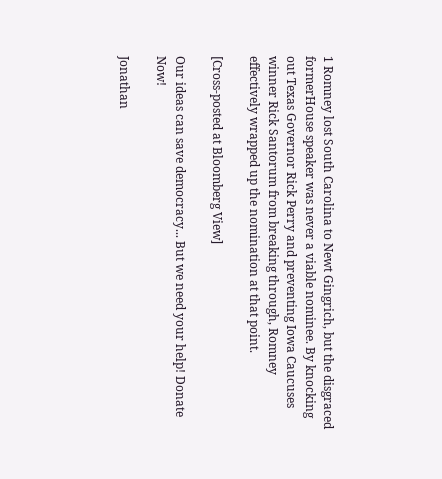1 Romney lost South Carolina to Newt Gingrich, but the disgraced formerHouse speaker was never a viable nominee. By knocking out Texas Governor Rick Perry and preventing Iowa Caucuses winner Rick Santorum from breaking through, Romney effectively wrapped up the nomination at that point.

[Cross-posted at Bloomberg View]

Our ideas can save democracy... But we need your help! Donate Now!

Jonathan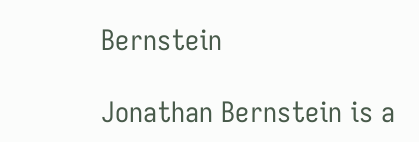Bernstein

Jonathan Bernstein is a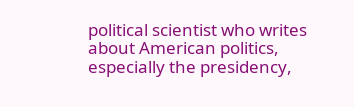political scientist who writes about American politics, especially the presidency,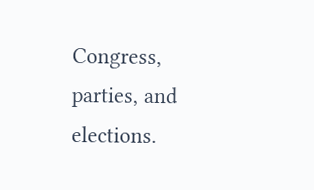Congress, parties, and elections.